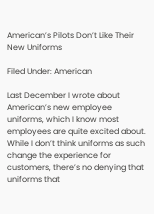American’s Pilots Don’t Like Their New Uniforms

Filed Under: American

Last December I wrote about American’s new employee uniforms, which I know most employees are quite excited about. While I don’t think uniforms as such change the experience for customers, there’s no denying that uniforms that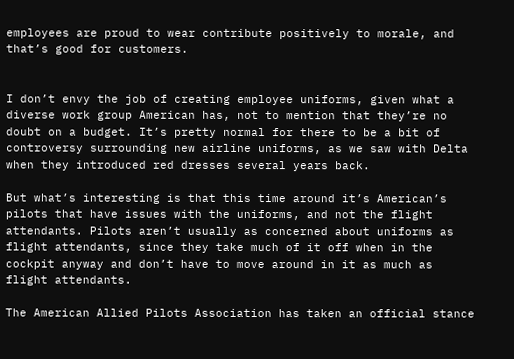employees are proud to wear contribute positively to morale, and that’s good for customers.


I don’t envy the job of creating employee uniforms, given what a diverse work group American has, not to mention that they’re no doubt on a budget. It’s pretty normal for there to be a bit of controversy surrounding new airline uniforms, as we saw with Delta when they introduced red dresses several years back.

But what’s interesting is that this time around it’s American’s pilots that have issues with the uniforms, and not the flight attendants. Pilots aren’t usually as concerned about uniforms as flight attendants, since they take much of it off when in the cockpit anyway and don’t have to move around in it as much as flight attendants.

The American Allied Pilots Association has taken an official stance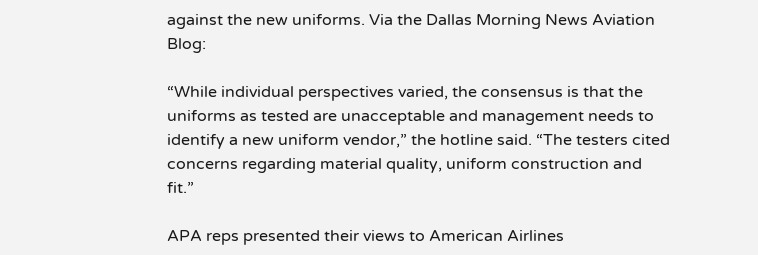against the new uniforms. Via the Dallas Morning News Aviation Blog:

“While individual perspectives varied, the consensus is that the uniforms as tested are unacceptable and management needs to identify a new uniform vendor,” the hotline said. “The testers cited concerns regarding material quality, uniform construction and fit.”

APA reps presented their views to American Airlines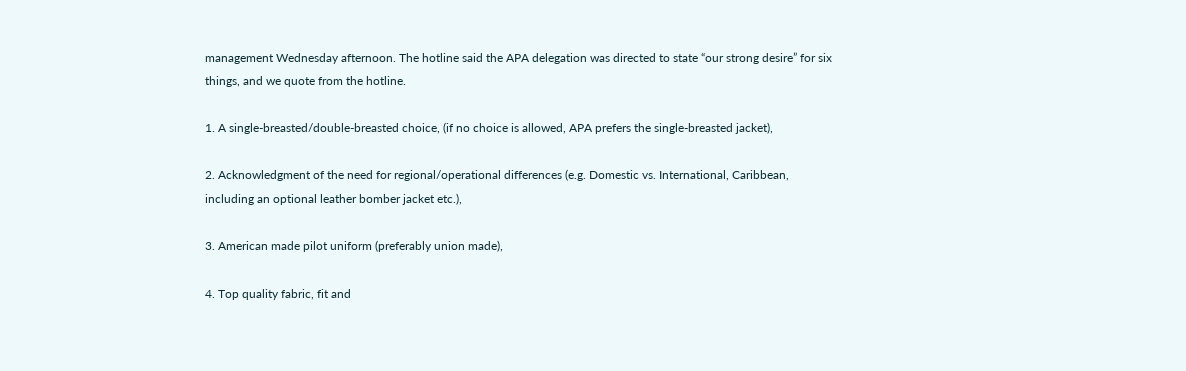management Wednesday afternoon. The hotline said the APA delegation was directed to state “our strong desire” for six things, and we quote from the hotline.

1. A single-breasted/double-breasted choice, (if no choice is allowed, APA prefers the single-breasted jacket),

2. Acknowledgment of the need for regional/operational differences (e.g. Domestic vs. International, Caribbean, including an optional leather bomber jacket etc.),

3. American made pilot uniform (preferably union made),

4. Top quality fabric, fit and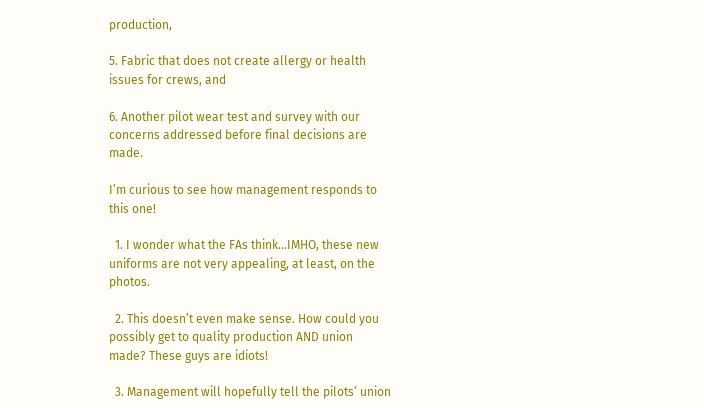production,

5. Fabric that does not create allergy or health issues for crews, and

6. Another pilot wear test and survey with our concerns addressed before final decisions are made.

I’m curious to see how management responds to this one!

  1. I wonder what the FAs think…IMHO, these new uniforms are not very appealing, at least, on the photos.

  2. This doesn’t even make sense. How could you possibly get to quality production AND union made? These guys are idiots!

  3. Management will hopefully tell the pilots’ union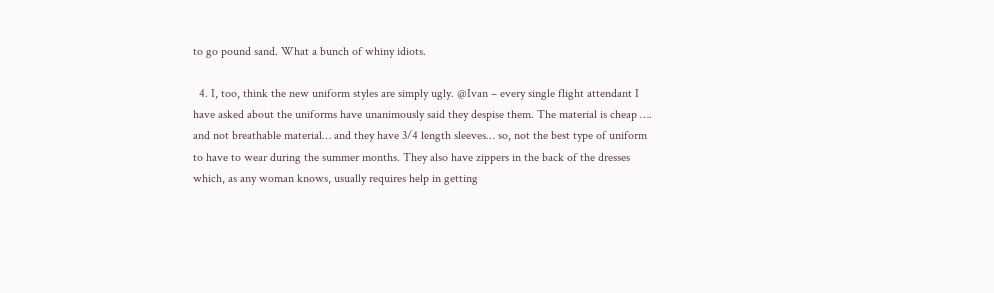to go pound sand. What a bunch of whiny idiots.

  4. I, too, think the new uniform styles are simply ugly. @Ivan – every single flight attendant I have asked about the uniforms have unanimously said they despise them. The material is cheap …. and not breathable material… and they have 3/4 length sleeves… so, not the best type of uniform to have to wear during the summer months. They also have zippers in the back of the dresses which, as any woman knows, usually requires help in getting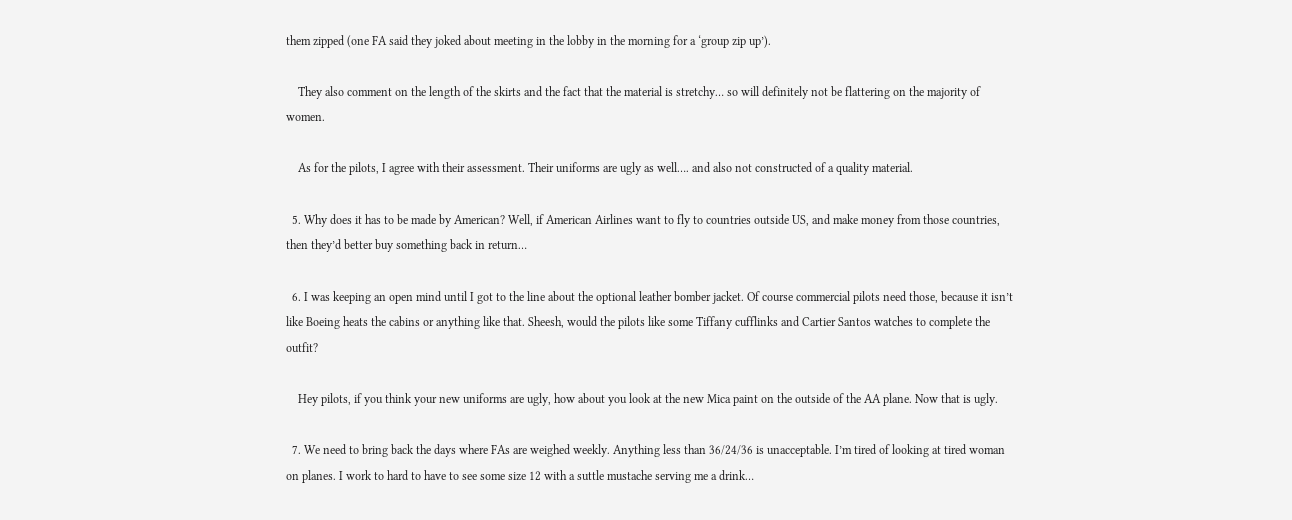them zipped (one FA said they joked about meeting in the lobby in the morning for a ‘group zip up’).

    They also comment on the length of the skirts and the fact that the material is stretchy… so will definitely not be flattering on the majority of women.

    As for the pilots, I agree with their assessment. Their uniforms are ugly as well…. and also not constructed of a quality material.

  5. Why does it has to be made by American? Well, if American Airlines want to fly to countries outside US, and make money from those countries, then they’d better buy something back in return…

  6. I was keeping an open mind until I got to the line about the optional leather bomber jacket. Of course commercial pilots need those, because it isn’t like Boeing heats the cabins or anything like that. Sheesh, would the pilots like some Tiffany cufflinks and Cartier Santos watches to complete the outfit?

    Hey pilots, if you think your new uniforms are ugly, how about you look at the new Mica paint on the outside of the AA plane. Now that is ugly.

  7. We need to bring back the days where FAs are weighed weekly. Anything less than 36/24/36 is unacceptable. I’m tired of looking at tired woman on planes. I work to hard to have to see some size 12 with a suttle mustache serving me a drink…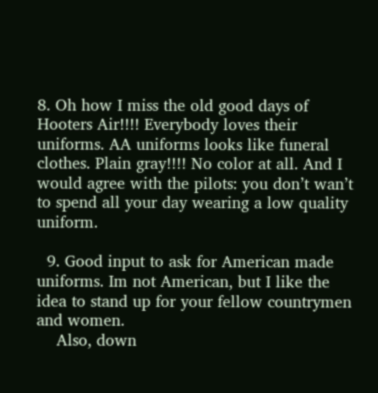8. Oh how I miss the old good days of Hooters Air!!!! Everybody loves their uniforms. AA uniforms looks like funeral clothes. Plain gray!!!! No color at all. And I would agree with the pilots: you don’t wan’t to spend all your day wearing a low quality uniform.

  9. Good input to ask for American made uniforms. Im not American, but I like the idea to stand up for your fellow countrymen and women.
    Also, down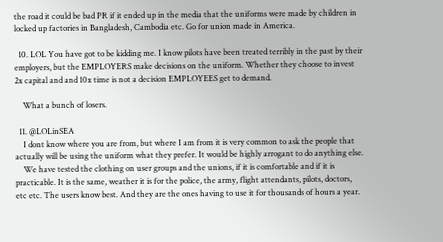the road it could be bad PR if it ended up in the media that the uniforms were made by children in locked up factories in Bangladesh, Cambodia etc. Go for union made in America.

  10. LOL You have got to be kidding me. I know pilots have been treated terribly in the past by their employers, but the EMPLOYERS make decisions on the uniform. Whether they choose to invest 2x capital and and 10x time is not a decision EMPLOYEES get to demand.

    What a bunch of losers.

  11. @LOLinSEA
    I dont know where you are from, but where I am from it is very common to ask the people that actually will be using the uniform what they prefer. It would be highly arrogant to do anything else.
    We have tested the clothing on user groups and the unions, if it is comfortable and if it is practicable. It is the same, weather it is for the police, the army, flight attendants, pilots, doctors, etc etc. The users know best. And they are the ones having to use it for thousands of hours a year.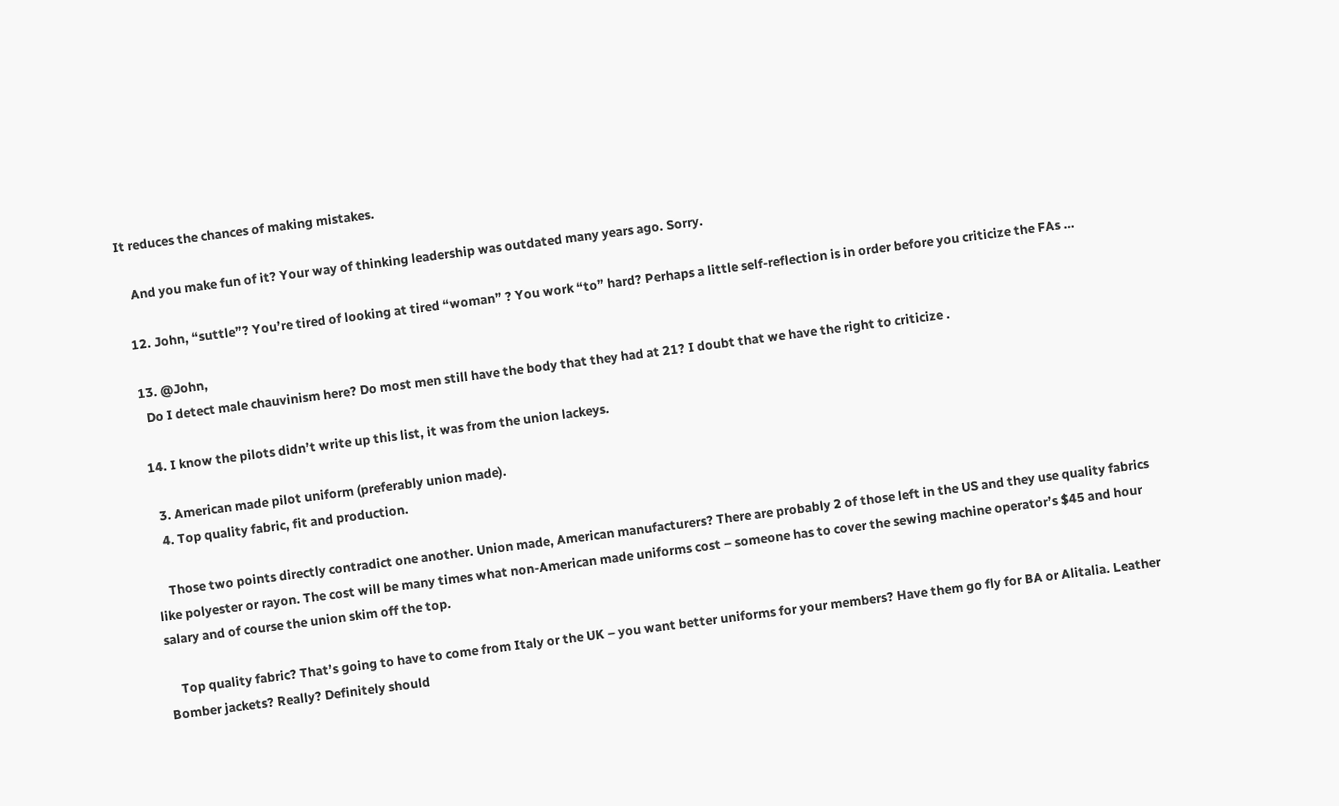It reduces the chances of making mistakes.

    And you make fun of it? Your way of thinking leadership was outdated many years ago. Sorry.

  12. John, “suttle”? You’re tired of looking at tired “woman” ? You work “to” hard? Perhaps a little self-reflection is in order before you criticize the FAs …

  13. @John,
    Do I detect male chauvinism here? Do most men still have the body that they had at 21? I doubt that we have the right to criticize .

  14. I know the pilots didn’t write up this list, it was from the union lackeys.

    3. American made pilot uniform (preferably union made).
    4. Top quality fabric, fit and production.

    Those two points directly contradict one another. Union made, American manufacturers? There are probably 2 of those left in the US and they use quality fabrics like polyester or rayon. The cost will be many times what non-American made uniforms cost – someone has to cover the sewing machine operator’s $45 and hour salary and of course the union skim off the top.

    Top quality fabric? That’s going to have to come from Italy or the UK – you want better uniforms for your members? Have them go fly for BA or Alitalia. Leather Bomber jackets? Really? Definitely should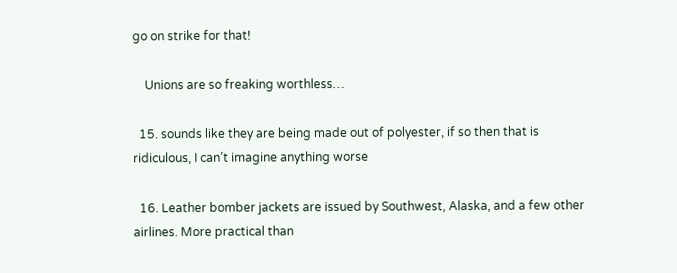go on strike for that!

    Unions are so freaking worthless…

  15. sounds like they are being made out of polyester, if so then that is ridiculous, I can’t imagine anything worse

  16. Leather bomber jackets are issued by Southwest, Alaska, and a few other airlines. More practical than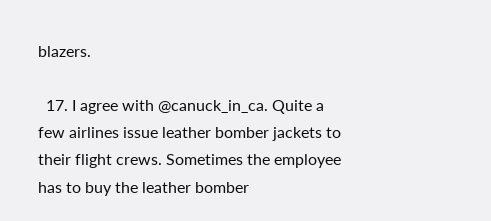blazers.

  17. I agree with @canuck_in_ca. Quite a few airlines issue leather bomber jackets to their flight crews. Sometimes the employee has to buy the leather bomber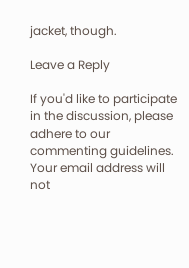jacket, though.

Leave a Reply

If you'd like to participate in the discussion, please adhere to our commenting guidelines. Your email address will not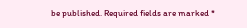be published. Required fields are marked *